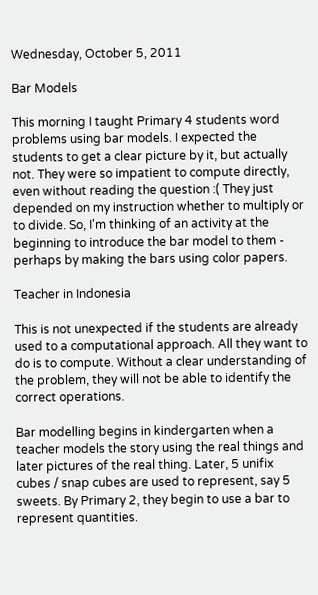Wednesday, October 5, 2011

Bar Models

This morning I taught Primary 4 students word problems using bar models. I expected the students to get a clear picture by it, but actually not. They were so impatient to compute directly, even without reading the question :( They just depended on my instruction whether to multiply or to divide. So, I'm thinking of an activity at the beginning to introduce the bar model to them - perhaps by making the bars using color papers.

Teacher in Indonesia

This is not unexpected if the students are already used to a computational approach. All they want to do is to compute. Without a clear understanding of the problem, they will not be able to identify the correct operations.

Bar modelling begins in kindergarten when a teacher models the story using the real things and later pictures of the real thing. Later, 5 unifix cubes / snap cubes are used to represent, say 5 sweets. By Primary 2, they begin to use a bar to represent quantities.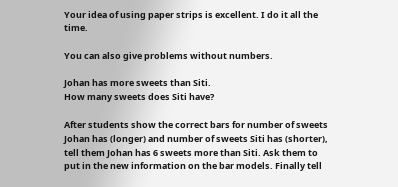Your idea of using paper strips is excellent. I do it all the time.

You can also give problems without numbers.

Johan has more sweets than Siti.
How many sweets does Siti have?

After students show the correct bars for number of sweets Johan has (longer) and number of sweets Siti has (shorter), tell them Johan has 6 sweets more than Siti. Ask them to put in the new information on the bar models. Finally tell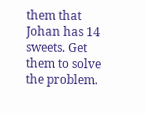them that Johan has 14 sweets. Get them to solve the problem.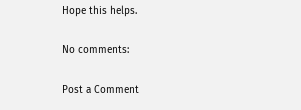Hope this helps.

No comments:

Post a Comment